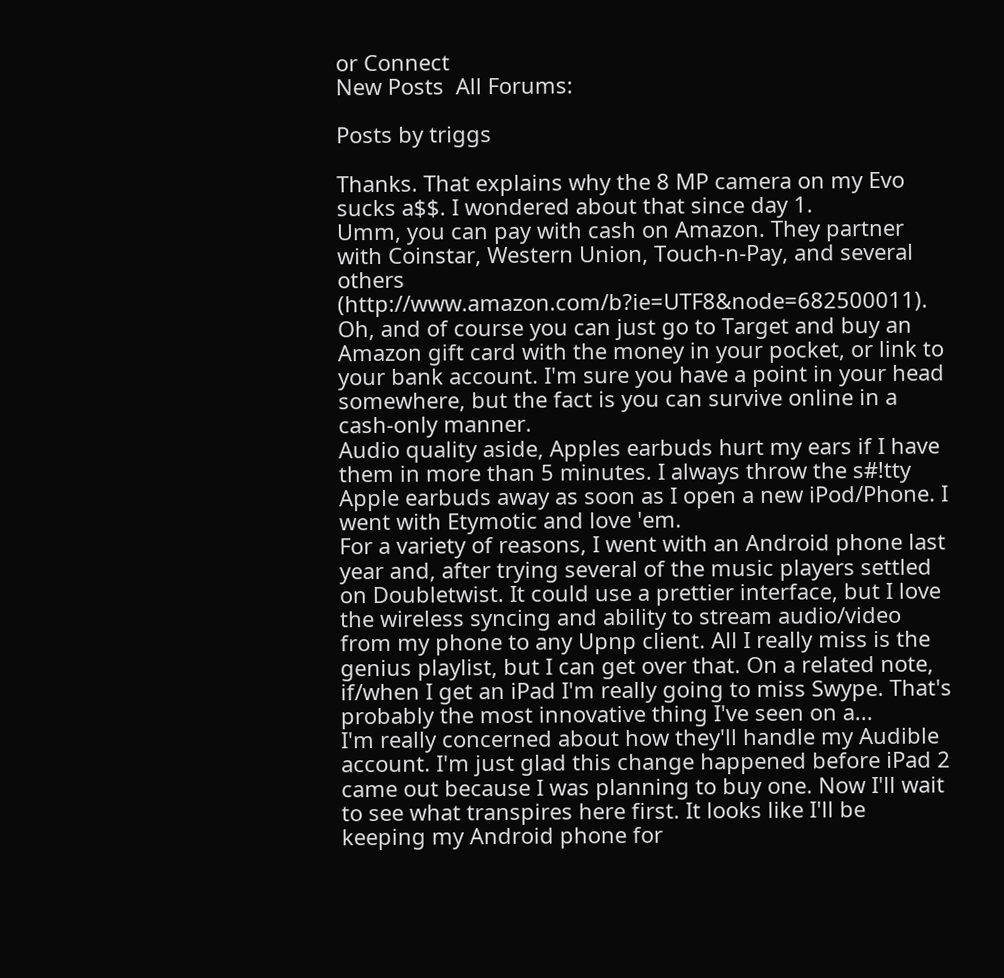or Connect
New Posts  All Forums:

Posts by triggs

Thanks. That explains why the 8 MP camera on my Evo sucks a$$. I wondered about that since day 1.
Umm, you can pay with cash on Amazon. They partner with Coinstar, Western Union, Touch-n-Pay, and several others (http://www.amazon.com/b?ie=UTF8&node=682500011). Oh, and of course you can just go to Target and buy an Amazon gift card with the money in your pocket, or link to your bank account. I'm sure you have a point in your head somewhere, but the fact is you can survive online in a cash-only manner.
Audio quality aside, Apples earbuds hurt my ears if I have them in more than 5 minutes. I always throw the s#!tty Apple earbuds away as soon as I open a new iPod/Phone. I went with Etymotic and love 'em.
For a variety of reasons, I went with an Android phone last year and, after trying several of the music players settled on Doubletwist. It could use a prettier interface, but I love the wireless syncing and ability to stream audio/video from my phone to any Upnp client. All I really miss is the genius playlist, but I can get over that. On a related note, if/when I get an iPad I'm really going to miss Swype. That's probably the most innovative thing I've seen on a...
I'm really concerned about how they'll handle my Audible account. I'm just glad this change happened before iPad 2 came out because I was planning to buy one. Now I'll wait to see what transpires here first. It looks like I'll be keeping my Android phone for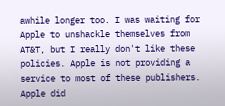awhile longer too. I was waiting for Apple to unshackle themselves from AT&T, but I really don't like these policies. Apple is not providing a service to most of these publishers. Apple did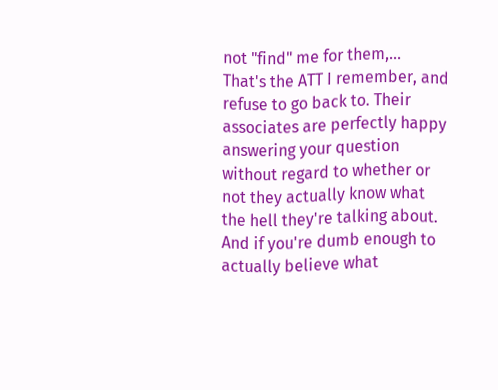not "find" me for them,...
That's the ATT I remember, and refuse to go back to. Their associates are perfectly happy answering your question without regard to whether or not they actually know what the hell they're talking about. And if you're dumb enough to actually believe what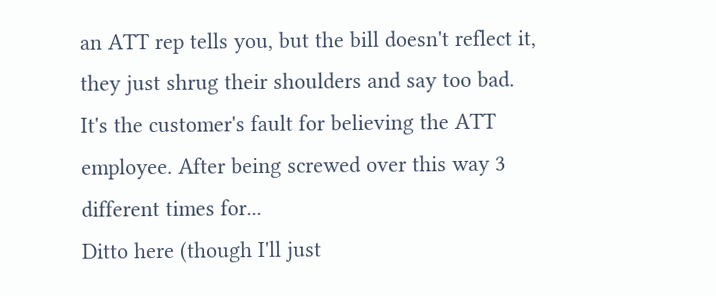an ATT rep tells you, but the bill doesn't reflect it, they just shrug their shoulders and say too bad. It's the customer's fault for believing the ATT employee. After being screwed over this way 3 different times for...
Ditto here (though I'll just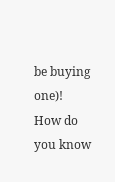be buying one)!
How do you know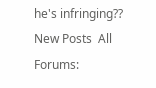he's infringing??
New Posts  All Forums: